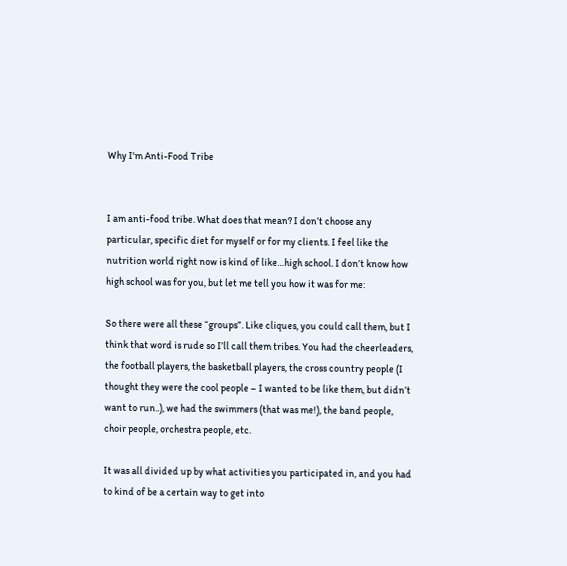Why I'm Anti-Food Tribe


I am anti-food tribe. What does that mean? I don’t choose any particular, specific diet for myself or for my clients. I feel like the nutrition world right now is kind of like…high school. I don’t know how high school was for you, but let me tell you how it was for me:

So there were all these “groups”. Like cliques, you could call them, but I think that word is rude so I’ll call them tribes. You had the cheerleaders, the football players, the basketball players, the cross country people (I thought they were the cool people – I wanted to be like them, but didn’t want to run..), we had the swimmers (that was me!), the band people, choir people, orchestra people, etc.

It was all divided up by what activities you participated in, and you had to kind of be a certain way to get into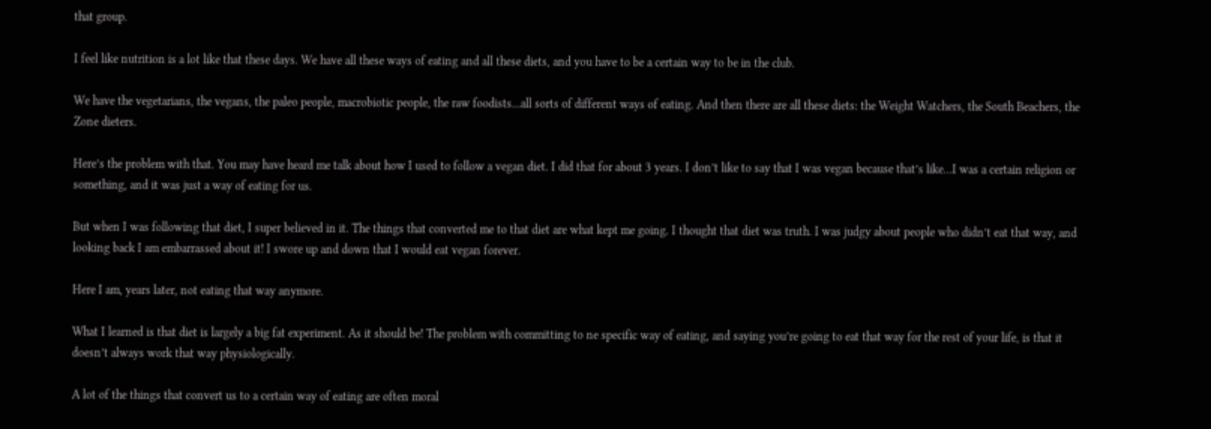that group.

I feel like nutrition is a lot like that these days. We have all these ways of eating and all these diets, and you have to be a certain way to be in the club.

We have the vegetarians, the vegans, the paleo people, macrobiotic people, the raw foodists…all sorts of different ways of eating. And then there are all these diets: the Weight Watchers, the South Beachers, the Zone dieters.

Here’s the problem with that. You may have heard me talk about how I used to follow a vegan diet. I did that for about 3 years. I don’t like to say that I was vegan because that’s like…I was a certain religion or something, and it was just a way of eating for us.

But when I was following that diet, I super believed in it. The things that converted me to that diet are what kept me going. I thought that diet was truth. I was judgy about people who didn’t eat that way, and looking back I am embarrassed about it! I swore up and down that I would eat vegan forever.

Here I am, years later, not eating that way anymore.

What I learned is that diet is largely a big fat experiment. As it should be! The problem with committing to ne specific way of eating, and saying you’re going to eat that way for the rest of your life, is that it doesn’t always work that way physiologically.

A lot of the things that convert us to a certain way of eating are often moral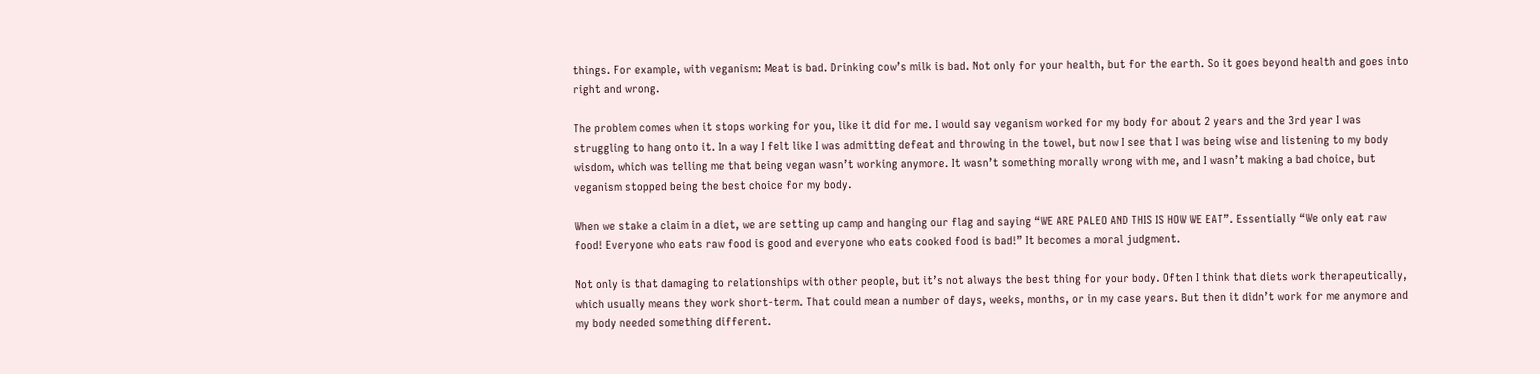things. For example, with veganism: Meat is bad. Drinking cow’s milk is bad. Not only for your health, but for the earth. So it goes beyond health and goes into right and wrong.

The problem comes when it stops working for you, like it did for me. I would say veganism worked for my body for about 2 years and the 3rd year I was struggling to hang onto it. In a way I felt like I was admitting defeat and throwing in the towel, but now I see that I was being wise and listening to my body wisdom, which was telling me that being vegan wasn’t working anymore. It wasn’t something morally wrong with me, and I wasn’t making a bad choice, but veganism stopped being the best choice for my body.

When we stake a claim in a diet, we are setting up camp and hanging our flag and saying “WE ARE PALEO AND THIS IS HOW WE EAT”. Essentially “We only eat raw food! Everyone who eats raw food is good and everyone who eats cooked food is bad!” It becomes a moral judgment.

Not only is that damaging to relationships with other people, but it’s not always the best thing for your body. Often I think that diets work therapeutically, which usually means they work short-term. That could mean a number of days, weeks, months, or in my case years. But then it didn’t work for me anymore and my body needed something different.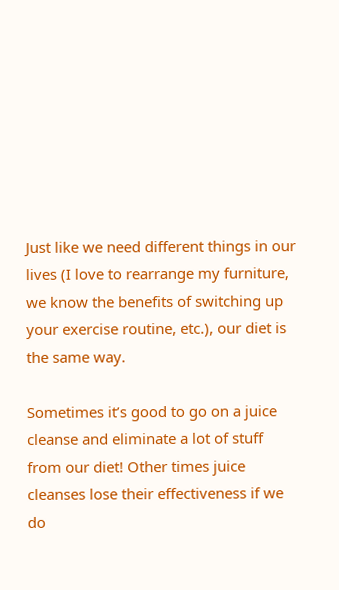Just like we need different things in our lives (I love to rearrange my furniture, we know the benefits of switching up your exercise routine, etc.), our diet is the same way.

Sometimes it’s good to go on a juice cleanse and eliminate a lot of stuff from our diet! Other times juice cleanses lose their effectiveness if we do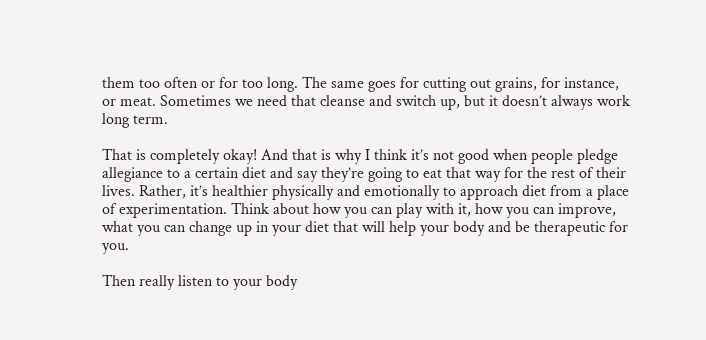them too often or for too long. The same goes for cutting out grains, for instance, or meat. Sometimes we need that cleanse and switch up, but it doesn’t always work long term.

That is completely okay! And that is why I think it’s not good when people pledge allegiance to a certain diet and say they’re going to eat that way for the rest of their lives. Rather, it’s healthier physically and emotionally to approach diet from a place of experimentation. Think about how you can play with it, how you can improve, what you can change up in your diet that will help your body and be therapeutic for you.

Then really listen to your body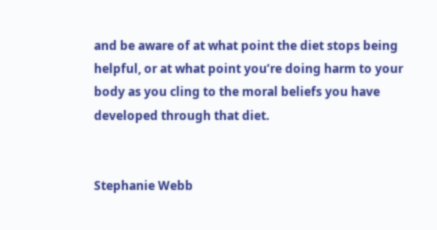and be aware of at what point the diet stops being helpful, or at what point you’re doing harm to your body as you cling to the moral beliefs you have developed through that diet.


Stephanie Webb